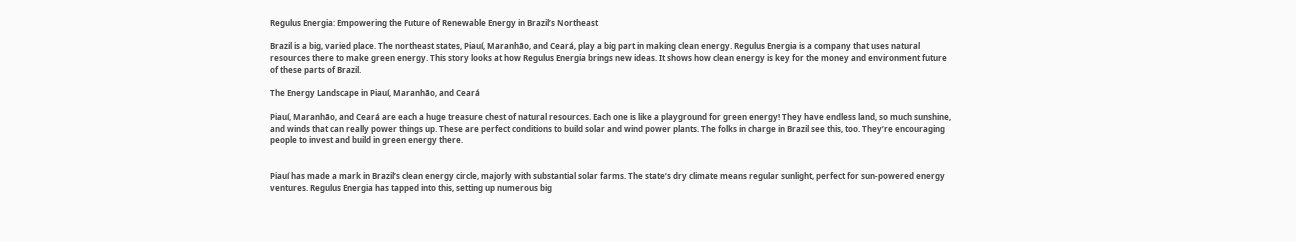Regulus Energia: Empowering the Future of Renewable Energy in Brazil’s Northeast

Brazil is a big, varied place. The northeast states, Piauí, Maranhão, and Ceará, play a big part in making clean energy. Regulus Energia is a company that uses natural resources there to make green energy. This story looks at how Regulus Energia brings new ideas. It shows how clean energy is key for the money and environment future of these parts of Brazil.

The Energy Landscape in Piauí, Maranhão, and Ceará

Piauí, Maranhão, and Ceará are each a huge treasure chest of natural resources. Each one is like a playground for green energy! They have endless land, so much sunshine, and winds that can really power things up. These are perfect conditions to build solar and wind power plants. The folks in charge in Brazil see this, too. They’re encouraging people to invest and build in green energy there.


Piauí has made a mark in Brazil’s clean energy circle, majorly with substantial solar farms. The state’s dry climate means regular sunlight, perfect for sun-powered energy ventures. Regulus Energia has tapped into this, setting up numerous big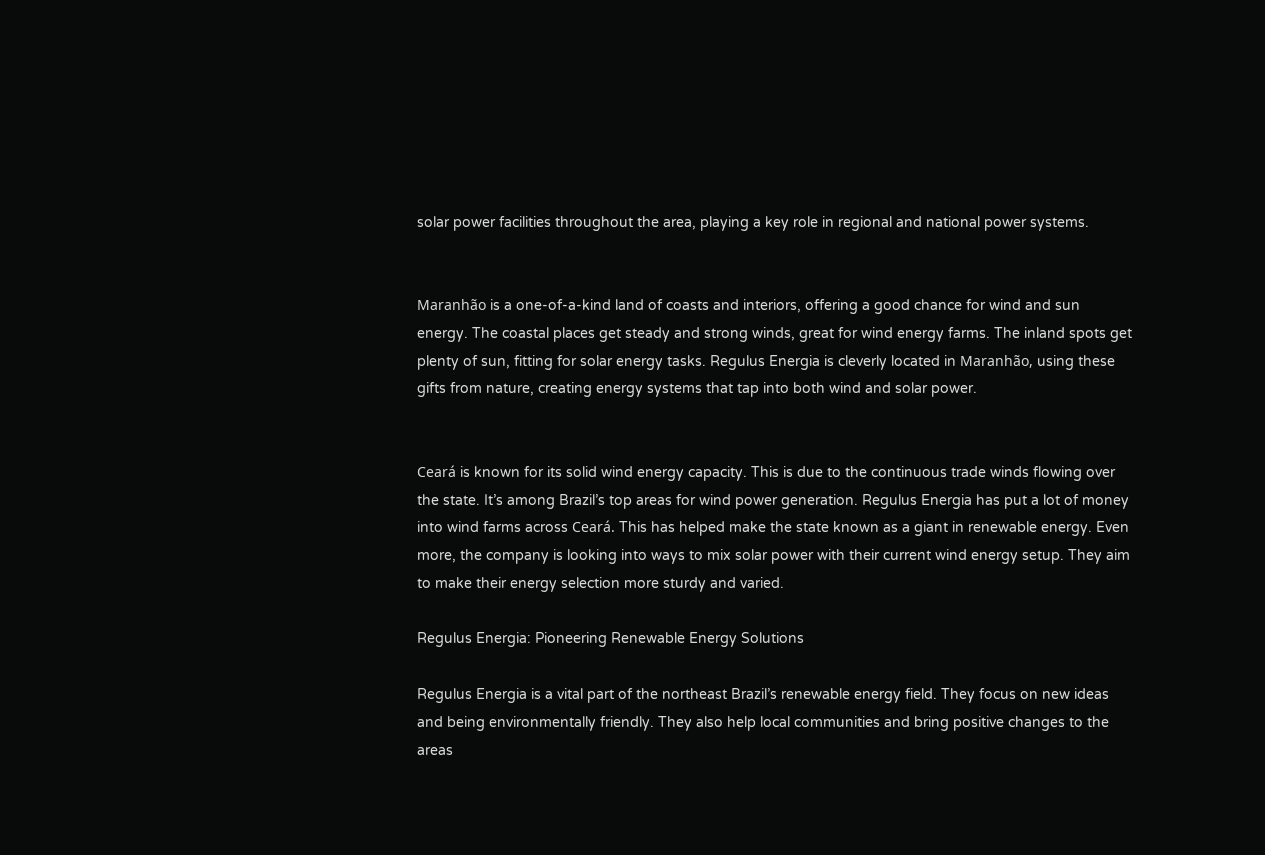solar power facilities throughout the area, playing a key role in regional and national power systems.


Maranhão is a one-of-a-kind land of coasts and interiors, offering a good chance for wind and sun energy. The coastal places get steady and strong winds, great for wind energy farms. The inland spots get plenty of sun, fitting for solar energy tasks. Regulus Energia is cleverly located in Maranhão, using these gifts from nature, creating energy systems that tap into both wind and solar power.


Ceará is known for its solid wind energy capacity. This is due to the continuous trade winds flowing over the state. It’s among Brazil’s top areas for wind power generation. Regulus Energia has put a lot of money into wind farms across Ceará. This has helped make the state known as a giant in renewable energy. Even more, the company is looking into ways to mix solar power with their current wind energy setup. They aim to make their energy selection more sturdy and varied.

Regulus Energia: Pioneering Renewable Energy Solutions

Regulus Energia is a vital part of the northeast Brazil’s renewable energy field. They focus on new ideas and being environmentally friendly. They also help local communities and bring positive changes to the areas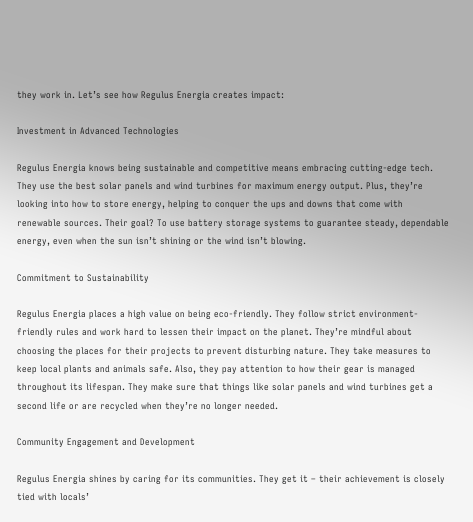they work in. Let’s see how Regulus Energia creates impact:

Investment in Advanced Technologies

Regulus Energia knows being sustainable and competitive means embracing cutting-edge tech. They use the best solar panels and wind turbines for maximum energy output. Plus, they’re looking into how to store energy, helping to conquer the ups and downs that come with renewable sources. Their goal? To use battery storage systems to guarantee steady, dependable energy, even when the sun isn’t shining or the wind isn’t blowing.

Commitment to Sustainability

Regulus Energia places a high value on being eco-friendly. They follow strict environment-friendly rules and work hard to lessen their impact on the planet. They’re mindful about choosing the places for their projects to prevent disturbing nature. They take measures to keep local plants and animals safe. Also, they pay attention to how their gear is managed throughout its lifespan. They make sure that things like solar panels and wind turbines get a second life or are recycled when they’re no longer needed.

Community Engagement and Development

Regulus Energia shines by caring for its communities. They get it – their achievement is closely tied with locals’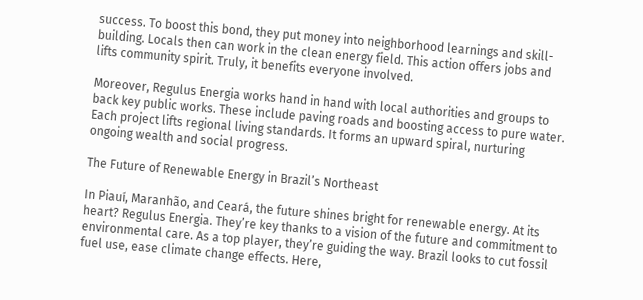success. To boost this bond, they put money into neighborhood learnings and skill-building. Locals then can work in the clean energy field. This action offers jobs and lifts community spirit. Truly, it benefits everyone involved.

Moreover, Regulus Energia works hand in hand with local authorities and groups to back key public works. These include paving roads and boosting access to pure water. Each project lifts regional living standards. It forms an upward spiral, nurturing ongoing wealth and social progress.

The Future of Renewable Energy in Brazil’s Northeast

In Piauí, Maranhão, and Ceará, the future shines bright for renewable energy. At its heart? Regulus Energia. They’re key thanks to a vision of the future and commitment to environmental care. As a top player, they’re guiding the way. Brazil looks to cut fossil fuel use, ease climate change effects. Here,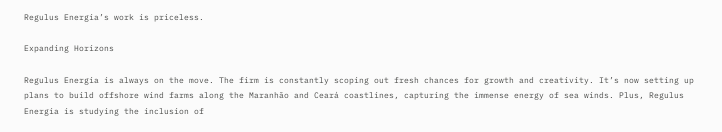Regulus Energia’s work is priceless.

Expanding Horizons

Regulus Energia is always on the move. The firm is constantly scoping out fresh chances for growth and creativity. It’s now setting up plans to build offshore wind farms along the Maranhão and Ceará coastlines, capturing the immense energy of sea winds. Plus, Regulus Energia is studying the inclusion of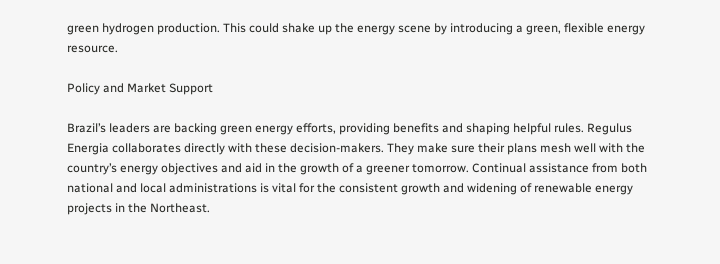green hydrogen production. This could shake up the energy scene by introducing a green, flexible energy resource.

Policy and Market Support

Brazil’s leaders are backing green energy efforts, providing benefits and shaping helpful rules. Regulus Energia collaborates directly with these decision-makers. They make sure their plans mesh well with the country’s energy objectives and aid in the growth of a greener tomorrow. Continual assistance from both national and local administrations is vital for the consistent growth and widening of renewable energy projects in the Northeast.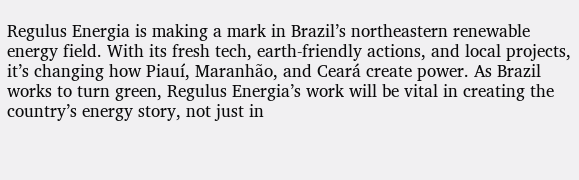Regulus Energia is making a mark in Brazil’s northeastern renewable energy field. With its fresh tech, earth-friendly actions, and local projects, it’s changing how Piauí, Maranhão, and Ceará create power. As Brazil works to turn green, Regulus Energia’s work will be vital in creating the country’s energy story, not just in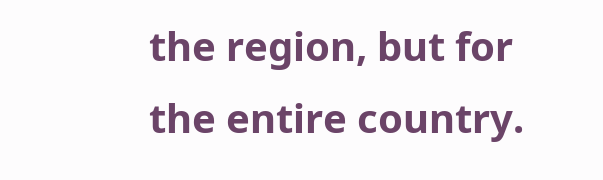the region, but for the entire country.